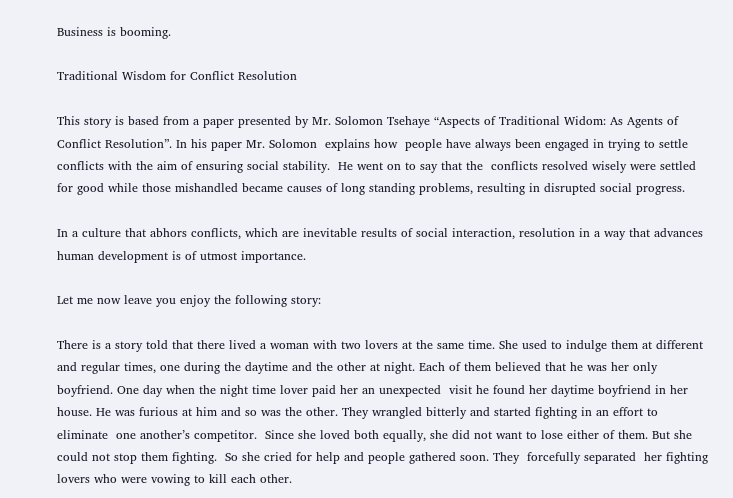Business is booming.

Traditional Wisdom for Conflict Resolution

This story is based from a paper presented by Mr. Solomon Tsehaye “Aspects of Traditional Widom: As Agents of Conflict Resolution”. In his paper Mr. Solomon  explains how  people have always been engaged in trying to settle conflicts with the aim of ensuring social stability.  He went on to say that the  conflicts resolved wisely were settled for good while those mishandled became causes of long standing problems, resulting in disrupted social progress.

In a culture that abhors conflicts, which are inevitable results of social interaction, resolution in a way that advances human development is of utmost importance.

Let me now leave you enjoy the following story:

There is a story told that there lived a woman with two lovers at the same time. She used to indulge them at different and regular times, one during the daytime and the other at night. Each of them believed that he was her only boyfriend. One day when the night time lover paid her an unexpected  visit he found her daytime boyfriend in her house. He was furious at him and so was the other. They wrangled bitterly and started fighting in an effort to eliminate  one another’s competitor.  Since she loved both equally, she did not want to lose either of them. But she could not stop them fighting.  So she cried for help and people gathered soon. They  forcefully separated  her fighting lovers who were vowing to kill each other.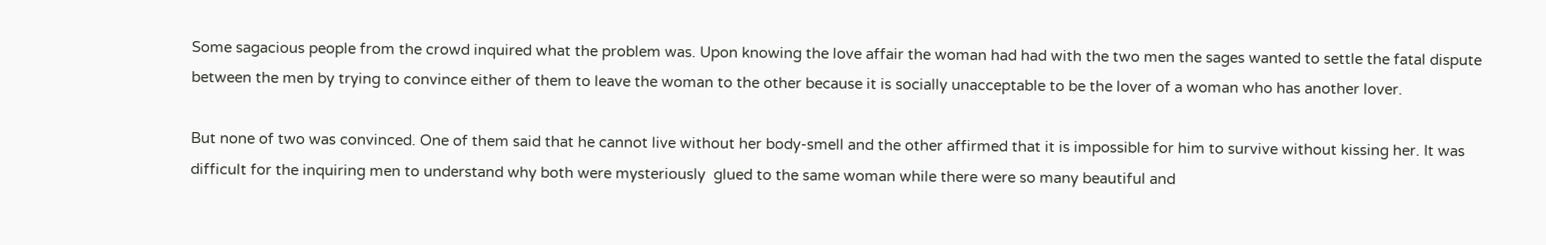Some sagacious people from the crowd inquired what the problem was. Upon knowing the love affair the woman had had with the two men the sages wanted to settle the fatal dispute between the men by trying to convince either of them to leave the woman to the other because it is socially unacceptable to be the lover of a woman who has another lover.

But none of two was convinced. One of them said that he cannot live without her body-smell and the other affirmed that it is impossible for him to survive without kissing her. It was difficult for the inquiring men to understand why both were mysteriously  glued to the same woman while there were so many beautiful and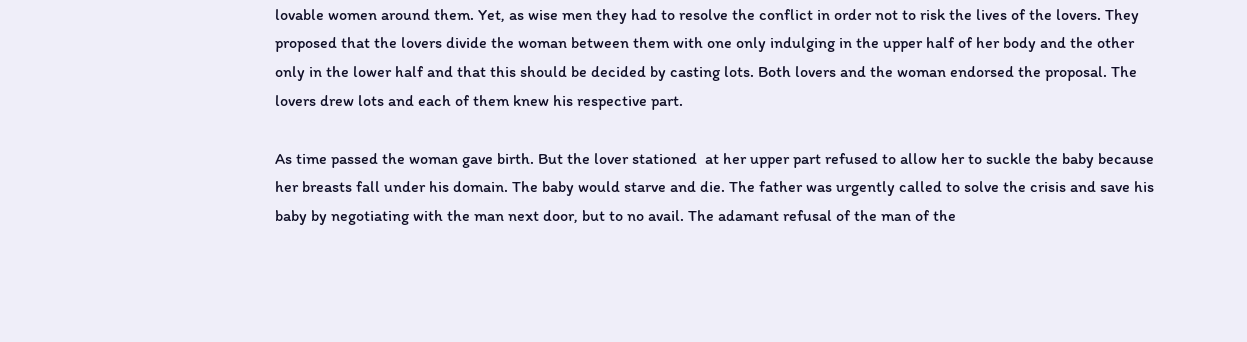lovable women around them. Yet, as wise men they had to resolve the conflict in order not to risk the lives of the lovers. They proposed that the lovers divide the woman between them with one only indulging in the upper half of her body and the other only in the lower half and that this should be decided by casting lots. Both lovers and the woman endorsed the proposal. The lovers drew lots and each of them knew his respective part.

As time passed the woman gave birth. But the lover stationed  at her upper part refused to allow her to suckle the baby because her breasts fall under his domain. The baby would starve and die. The father was urgently called to solve the crisis and save his baby by negotiating with the man next door, but to no avail. The adamant refusal of the man of the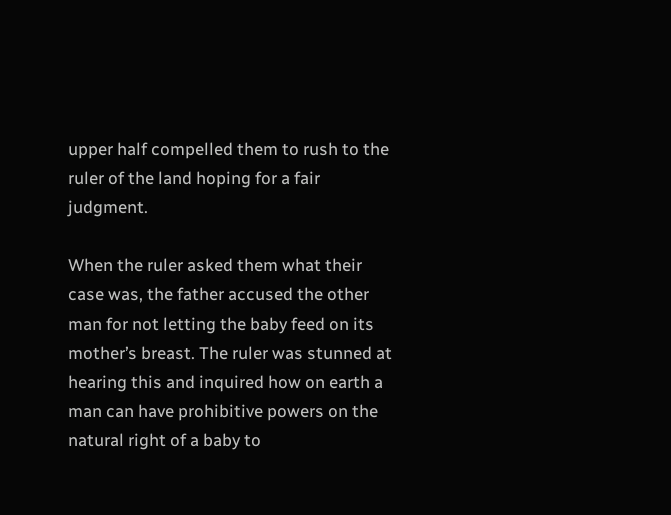upper half compelled them to rush to the ruler of the land hoping for a fair judgment.

When the ruler asked them what their case was, the father accused the other man for not letting the baby feed on its mother’s breast. The ruler was stunned at hearing this and inquired how on earth a man can have prohibitive powers on the natural right of a baby to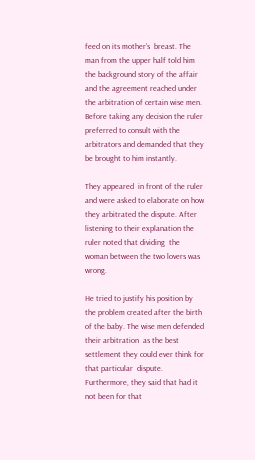feed on its mother’s  breast. The man from the upper half told him the background story of the affair and the agreement reached under the arbitration of certain wise men. Before taking any decision the ruler preferred to consult with the arbitrators and demanded that they be brought to him instantly.

They appeared  in front of the ruler and were asked to elaborate on how they arbitrated the dispute. After listening to their explanation the ruler noted that dividing  the woman between the two lovers was wrong.

He tried to justify his position by the problem created after the birth of the baby. The wise men defended  their arbitration  as the best settlement they could ever think for that particular  dispute. Furthermore, they said that had it not been for that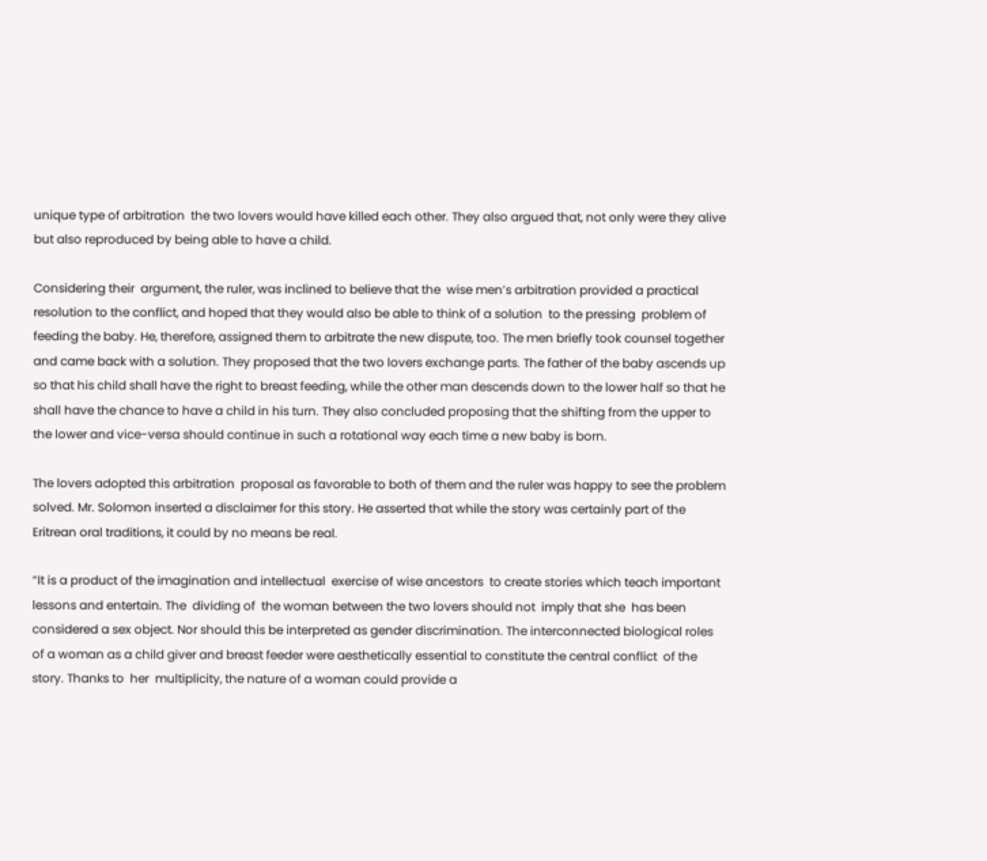unique type of arbitration  the two lovers would have killed each other. They also argued that, not only were they alive but also reproduced by being able to have a child.

Considering their  argument, the ruler, was inclined to believe that the  wise men’s arbitration provided a practical resolution to the conflict, and hoped that they would also be able to think of a solution  to the pressing  problem of feeding the baby. He, therefore, assigned them to arbitrate the new dispute, too. The men briefly took counsel together and came back with a solution. They proposed that the two lovers exchange parts. The father of the baby ascends up so that his child shall have the right to breast feeding, while the other man descends down to the lower half so that he shall have the chance to have a child in his turn. They also concluded proposing that the shifting from the upper to the lower and vice-versa should continue in such a rotational way each time a new baby is born.

The lovers adopted this arbitration  proposal as favorable to both of them and the ruler was happy to see the problem solved. Mr. Solomon inserted a disclaimer for this story. He asserted that while the story was certainly part of the Eritrean oral traditions, it could by no means be real.

“It is a product of the imagination and intellectual  exercise of wise ancestors  to create stories which teach important lessons and entertain. The  dividing of  the woman between the two lovers should not  imply that she  has been considered a sex object. Nor should this be interpreted as gender discrimination. The interconnected biological roles of a woman as a child giver and breast feeder were aesthetically essential to constitute the central conflict  of the story. Thanks to  her  multiplicity, the nature of a woman could provide a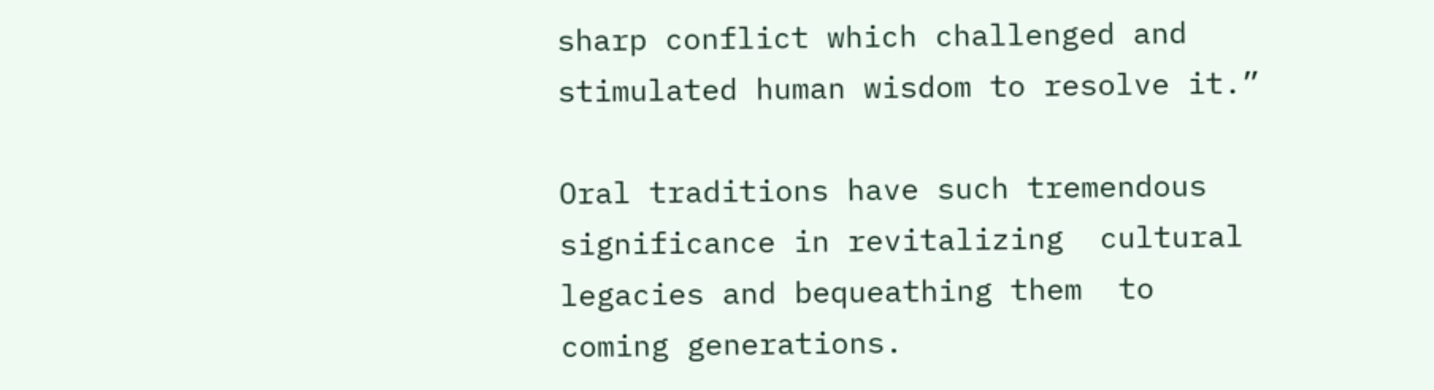sharp conflict which challenged and stimulated human wisdom to resolve it.”

Oral traditions have such tremendous significance in revitalizing  cultural legacies and bequeathing them  to  coming generations.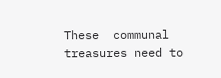These  communal treasures need to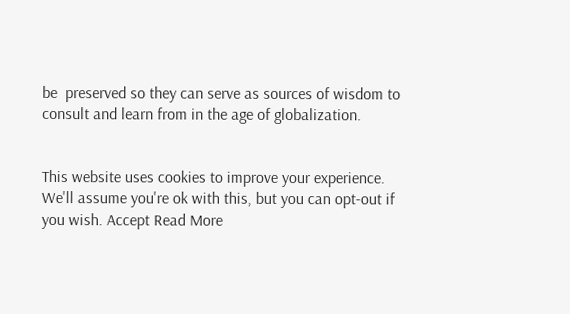be  preserved so they can serve as sources of wisdom to consult and learn from in the age of globalization.


This website uses cookies to improve your experience. We'll assume you're ok with this, but you can opt-out if you wish. Accept Read More